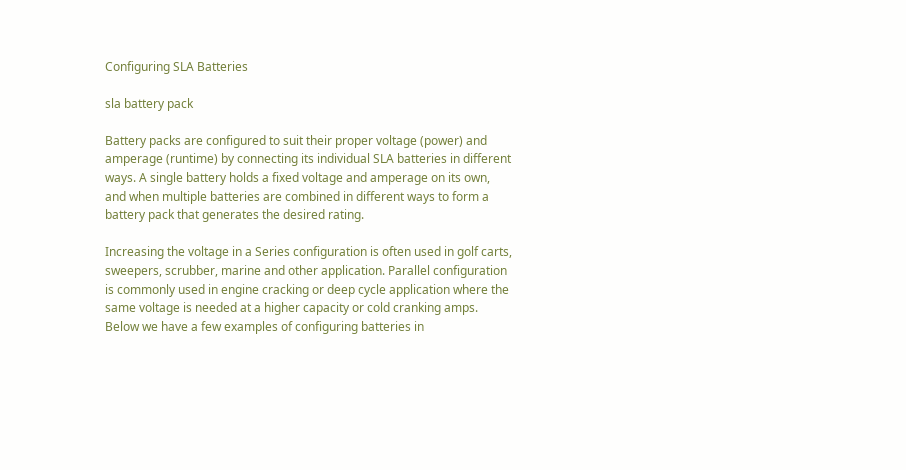Configuring SLA Batteries

sla battery pack

Battery packs are configured to suit their proper voltage (power) and amperage (runtime) by connecting its individual SLA batteries in different ways. A single battery holds a fixed voltage and amperage on its own, and when multiple batteries are combined in different ways to form a battery pack that generates the desired rating.

Increasing the voltage in a Series configuration is often used in golf carts, sweepers, scrubber, marine and other application. Parallel configuration is commonly used in engine cracking or deep cycle application where the same voltage is needed at a higher capacity or cold cranking amps. Below we have a few examples of configuring batteries in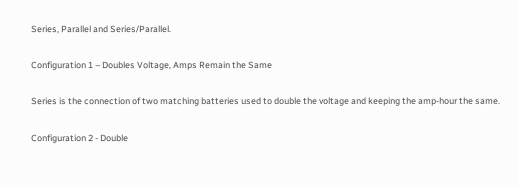Series, Parallel and Series/Parallel.

Configuration 1 – Doubles Voltage, Amps Remain the Same

Series is the connection of two matching batteries used to double the voltage and keeping the amp-hour the same.

Configuration 2 - Double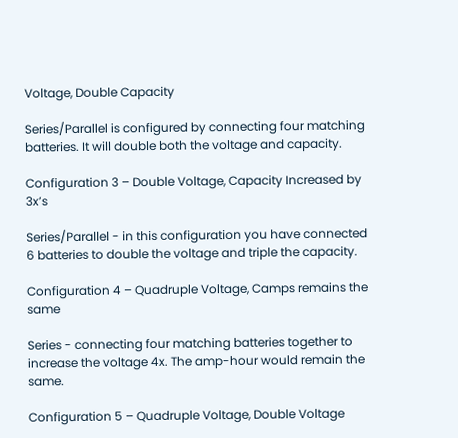Voltage, Double Capacity

Series/Parallel is configured by connecting four matching batteries. It will double both the voltage and capacity.

Configuration 3 – Double Voltage, Capacity Increased by 3x’s

Series/Parallel - in this configuration you have connected 6 batteries to double the voltage and triple the capacity.

Configuration 4 – Quadruple Voltage, Camps remains the same

Series - connecting four matching batteries together to increase the voltage 4x. The amp-hour would remain the same.

Configuration 5 – Quadruple Voltage, Double Voltage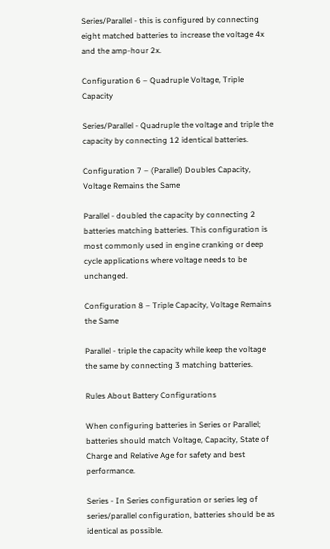Series/Parallel - this is configured by connecting eight matched batteries to increase the voltage 4x and the amp-hour 2x.

Configuration 6 – Quadruple Voltage, Triple Capacity

Series/Parallel - Quadruple the voltage and triple the capacity by connecting 12 identical batteries.

Configuration 7 – (Parallel) Doubles Capacity, Voltage Remains the Same

Parallel - doubled the capacity by connecting 2 batteries matching batteries. This configuration is most commonly used in engine cranking or deep cycle applications where voltage needs to be unchanged.

Configuration 8 – Triple Capacity, Voltage Remains the Same

Parallel - triple the capacity while keep the voltage the same by connecting 3 matching batteries.

Rules About Battery Configurations

When configuring batteries in Series or Parallel; batteries should match Voltage, Capacity, State of Charge and Relative Age for safety and best performance.

Series - In Series configuration or series leg of series/parallel configuration, batteries should be as identical as possible.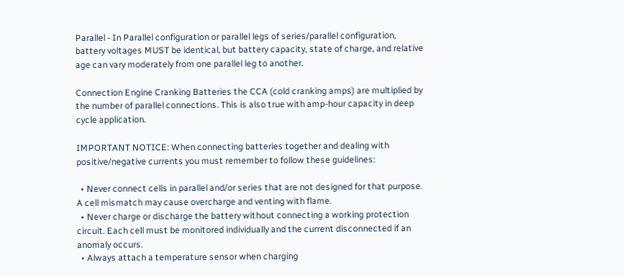Parallel - In Parallel configuration or parallel legs of series/parallel configuration, battery voltages MUST be identical, but battery capacity, state of charge, and relative age can vary moderately from one parallel leg to another.

Connection Engine Cranking Batteries the CCA (cold cranking amps) are multiplied by the number of parallel connections. This is also true with amp-hour capacity in deep cycle application.

IMPORTANT NOTICE: When connecting batteries together and dealing with positive/negative currents you must remember to follow these guidelines:

  • Never connect cells in parallel and/or series that are not designed for that purpose. A cell mismatch may cause overcharge and venting with flame.
  • Never charge or discharge the battery without connecting a working protection circuit. Each cell must be monitored individually and the current disconnected if an anomaly occurs.
  • Always attach a temperature sensor when charging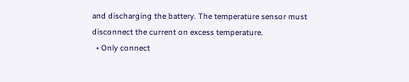and discharging the battery. The temperature sensor must disconnect the current on excess temperature.
  • Only connect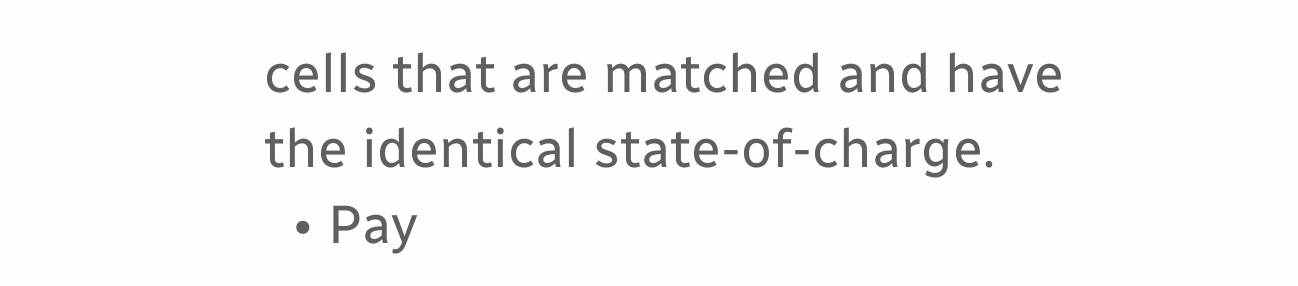cells that are matched and have the identical state-of-charge.
  • Pay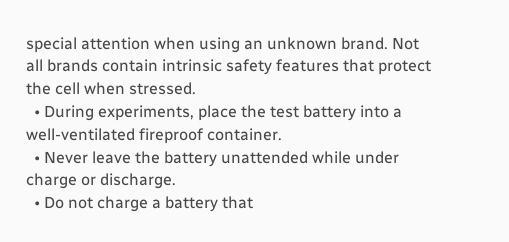special attention when using an unknown brand. Not all brands contain intrinsic safety features that protect the cell when stressed.
  • During experiments, place the test battery into a well-ventilated fireproof container.
  • Never leave the battery unattended while under charge or discharge.
  • Do not charge a battery that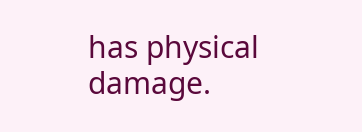has physical damage.